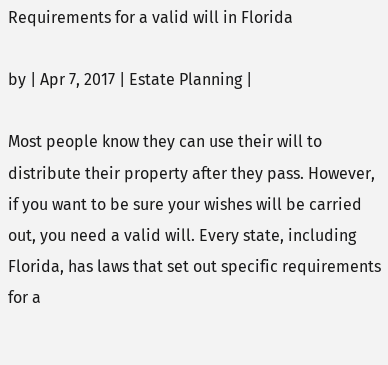Requirements for a valid will in Florida

by | Apr 7, 2017 | Estate Planning |

Most people know they can use their will to distribute their property after they pass. However, if you want to be sure your wishes will be carried out, you need a valid will. Every state, including Florida, has laws that set out specific requirements for a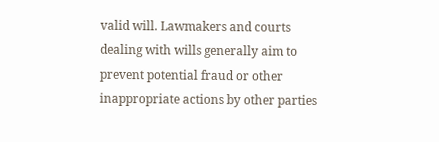valid will. Lawmakers and courts dealing with wills generally aim to prevent potential fraud or other inappropriate actions by other parties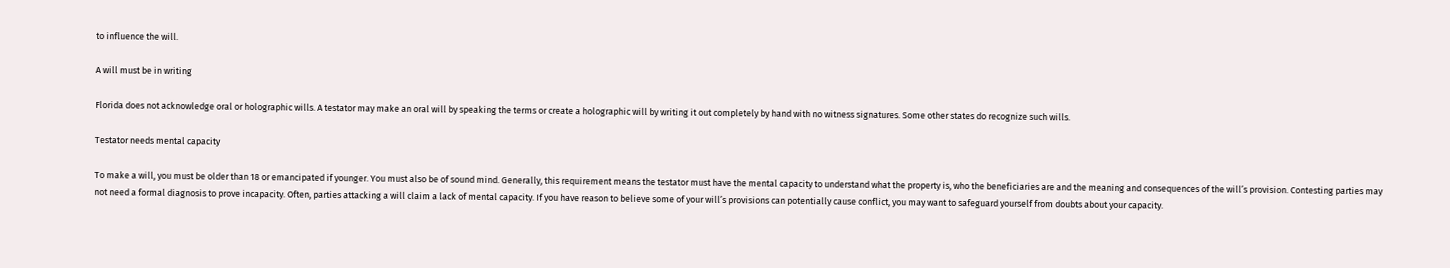to influence the will.

A will must be in writing

Florida does not acknowledge oral or holographic wills. A testator may make an oral will by speaking the terms or create a holographic will by writing it out completely by hand with no witness signatures. Some other states do recognize such wills.

Testator needs mental capacity

To make a will, you must be older than 18 or emancipated if younger. You must also be of sound mind. Generally, this requirement means the testator must have the mental capacity to understand what the property is, who the beneficiaries are and the meaning and consequences of the will’s provision. Contesting parties may not need a formal diagnosis to prove incapacity. Often, parties attacking a will claim a lack of mental capacity. If you have reason to believe some of your will’s provisions can potentially cause conflict, you may want to safeguard yourself from doubts about your capacity.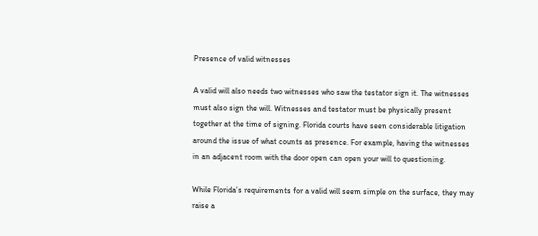Presence of valid witnesses

A valid will also needs two witnesses who saw the testator sign it. The witnesses must also sign the will. Witnesses and testator must be physically present together at the time of signing. Florida courts have seen considerable litigation around the issue of what counts as presence. For example, having the witnesses in an adjacent room with the door open can open your will to questioning.

While Florida’s requirements for a valid will seem simple on the surface, they may raise a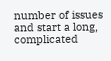number of issues and start a long, complicated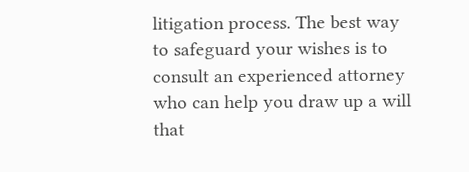litigation process. The best way to safeguard your wishes is to consult an experienced attorney who can help you draw up a will that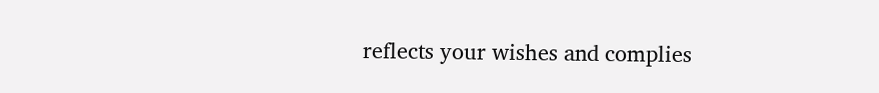reflects your wishes and complies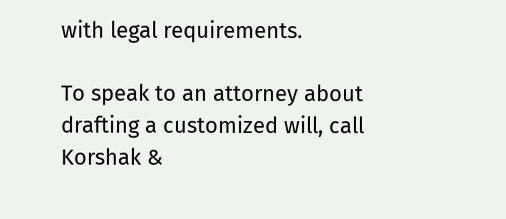with legal requirements.

To speak to an attorney about drafting a customized will, call Korshak &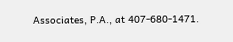Associates, P.A., at 407-680-1471.